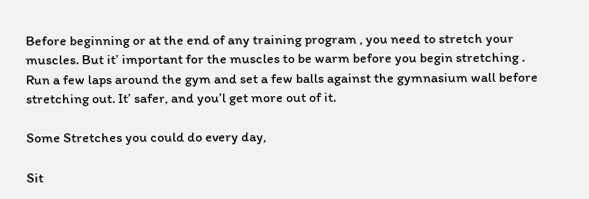Before beginning or at the end of any training program , you need to stretch your muscles. But it’ important for the muscles to be warm before you begin stretching . Run a few laps around the gym and set a few balls against the gymnasium wall before stretching out. It’ safer, and you’l get more out of it.

Some Stretches you could do every day,

Sit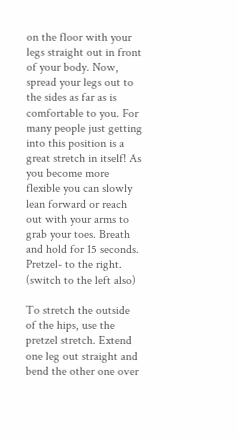on the floor with your legs straight out in front of your body. Now, spread your legs out to the sides as far as is comfortable to you. For many people just getting into this position is a great stretch in itself! As you become more flexible you can slowly lean forward or reach out with your arms to grab your toes. Breath and hold for 15 seconds.
Pretzel- to the right. (switch to the left also)

To stretch the outside of the hips, use the pretzel stretch. Extend one leg out straight and bend the other one over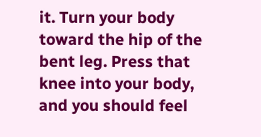it. Turn your body toward the hip of the bent leg. Press that knee into your body, and you should feel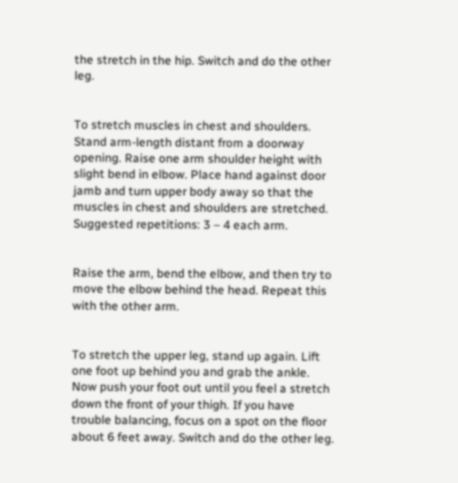the stretch in the hip. Switch and do the other leg.


To stretch muscles in chest and shoulders. Stand arm-length distant from a doorway opening. Raise one arm shoulder height with slight bend in elbow. Place hand against door jamb and turn upper body away so that the muscles in chest and shoulders are stretched. Suggested repetitions: 3 – 4 each arm.


Raise the arm, bend the elbow, and then try to move the elbow behind the head. Repeat this with the other arm.


To stretch the upper leg, stand up again. Lift one foot up behind you and grab the ankle. Now push your foot out until you feel a stretch down the front of your thigh. If you have trouble balancing, focus on a spot on the floor about 6 feet away. Switch and do the other leg.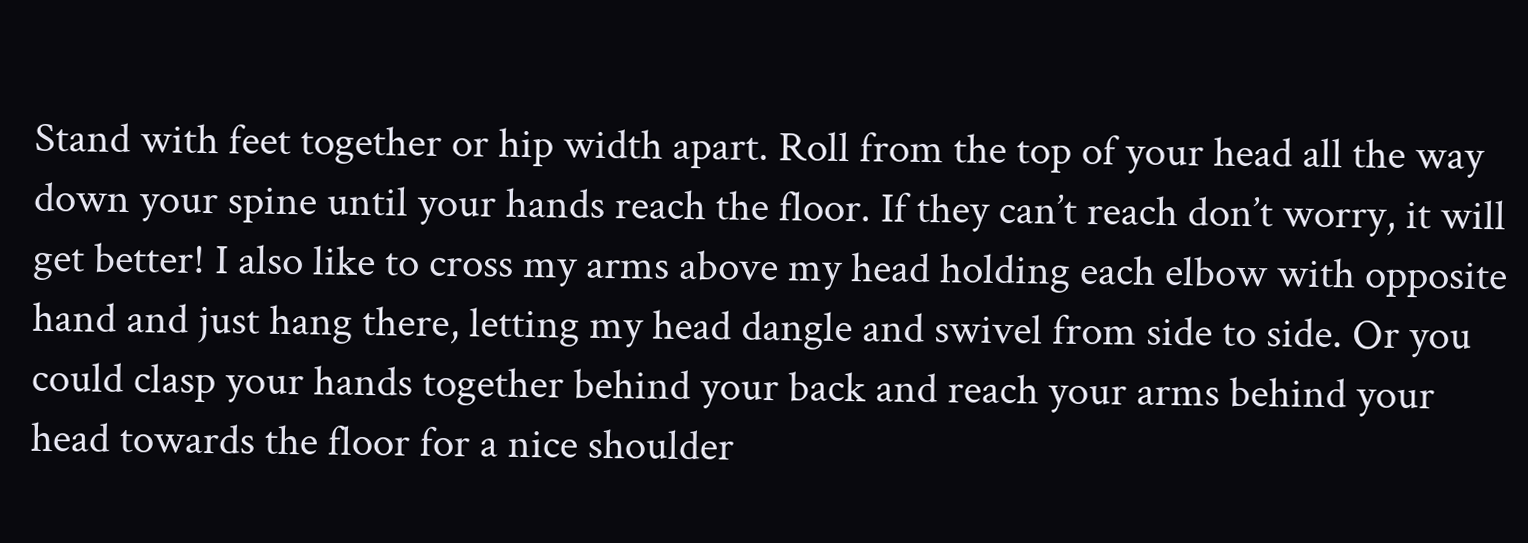Stand with feet together or hip width apart. Roll from the top of your head all the way down your spine until your hands reach the floor. If they can’t reach don’t worry, it will get better! I also like to cross my arms above my head holding each elbow with opposite hand and just hang there, letting my head dangle and swivel from side to side. Or you could clasp your hands together behind your back and reach your arms behind your head towards the floor for a nice shoulder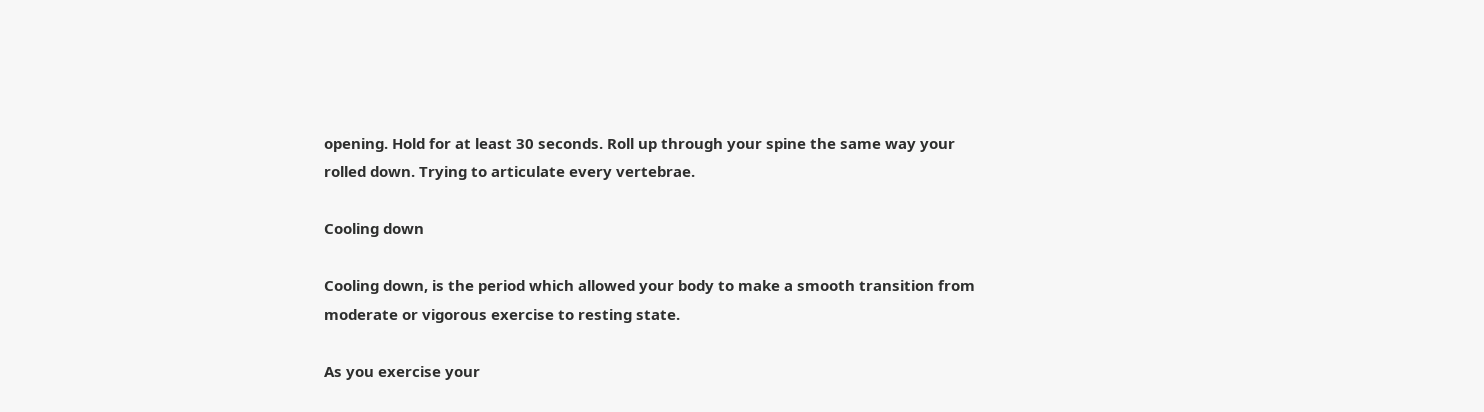opening. Hold for at least 30 seconds. Roll up through your spine the same way your rolled down. Trying to articulate every vertebrae.

Cooling down

Cooling down, is the period which allowed your body to make a smooth transition from moderate or vigorous exercise to resting state.

As you exercise your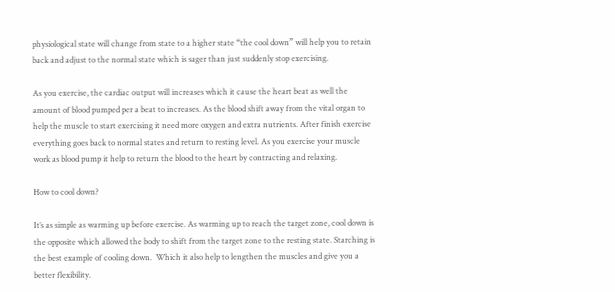physiological state will change from state to a higher state “the cool down” will help you to retain back and adjust to the normal state which is sager than just suddenly stop exercising.

As you exercise, the cardiac output will increases which it cause the heart beat as well the amount of blood pumped per a beat to increases. As the blood shift away from the vital organ to help the muscle to start exercising it need more oxygen and extra nutrients. After finish exercise everything goes back to normal states and return to resting level. As you exercise your muscle work as blood pump it help to return the blood to the heart by contracting and relaxing.

How to cool down?

It’s as simple as warming up before exercise. As warming up to reach the target zone, cool down is the opposite which allowed the body to shift from the target zone to the resting state. Starching is the best example of cooling down.  Which it also help to lengthen the muscles and give you a better flexibility.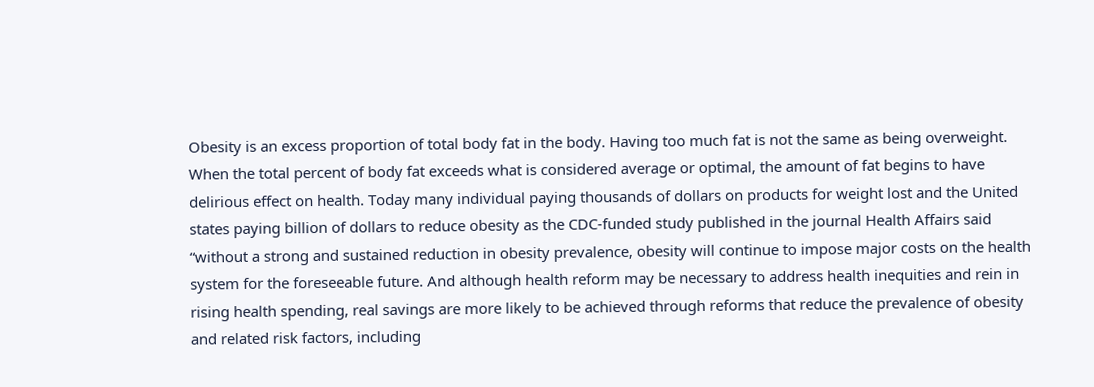Obesity is an excess proportion of total body fat in the body. Having too much fat is not the same as being overweight.  When the total percent of body fat exceeds what is considered average or optimal, the amount of fat begins to have delirious effect on health. Today many individual paying thousands of dollars on products for weight lost and the United states paying billion of dollars to reduce obesity as the CDC-funded study published in the journal Health Affairs said  “without a strong and sustained reduction in obesity prevalence, obesity will continue to impose major costs on the health system for the foreseeable future. And although health reform may be necessary to address health inequities and rein in rising health spending, real savings are more likely to be achieved through reforms that reduce the prevalence of obesity and related risk factors, including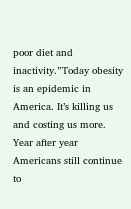poor diet and inactivity.”Today obesity is an epidemic in America. It’s killing us and costing us more. Year after year Americans still continue to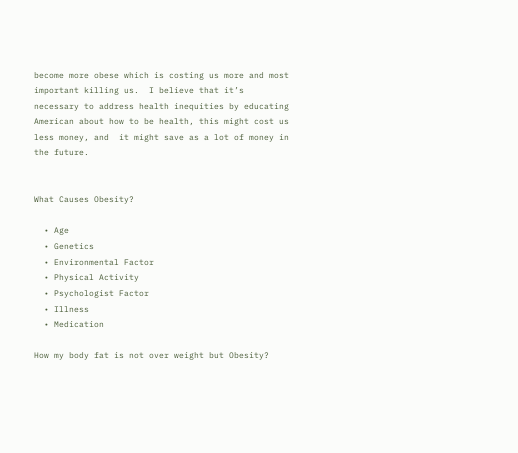become more obese which is costing us more and most important killing us.  I believe that it’s necessary to address health inequities by educating American about how to be health, this might cost us less money, and  it might save as a lot of money in the future.


What Causes Obesity?

  • Age
  • Genetics
  • Environmental Factor
  • Physical Activity
  • Psychologist Factor
  • Illness
  • Medication

How my body fat is not over weight but Obesity?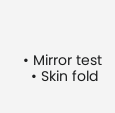• Mirror test
  • Skin fold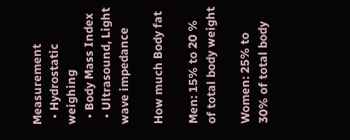Measurement
  • Hydrostatic weighing
  • Body Mass Index
  • Ultrasound, Light wave impedance

How much Body fat

Men: 15% to 20 % of total body weight

Women: 25% to 30% of total body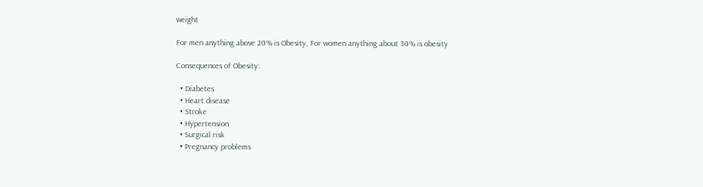weight

For men anything above 20% is Obesity, For women anything about 30% is obesity

Consequences of Obesity:

  • Diabetes
  • Heart disease
  • Stroke
  • Hypertension
  • Surgical risk
  • Pregnancy problems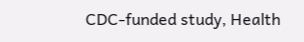CDC-funded study, Health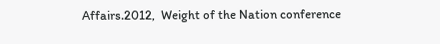Affairs.2012,  Weight of the Nation conference